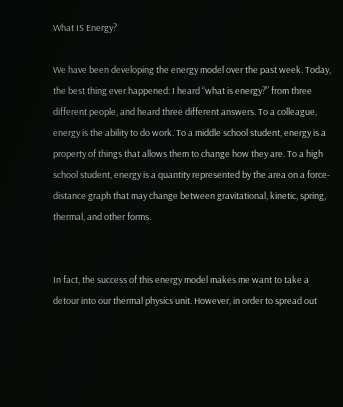What IS Energy?

We have been developing the energy model over the past week. Today, the best thing ever happened: I heard “what is energy?” from three different people, and heard three different answers. To a colleague, energy is the ability to do work. To a middle school student, energy is a property of things that allows them to change how they are. To a high school student, energy is a quantity represented by the area on a force-distance graph that may change between gravitational, kinetic, spring, thermal, and other forms.


In fact, the success of this energy model makes me want to take a detour into our thermal physics unit. However, in order to spread out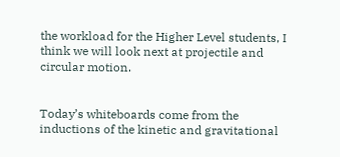the workload for the Higher Level students, I think we will look next at projectile and circular motion.


Today’s whiteboards come from the inductions of the kinetic and gravitational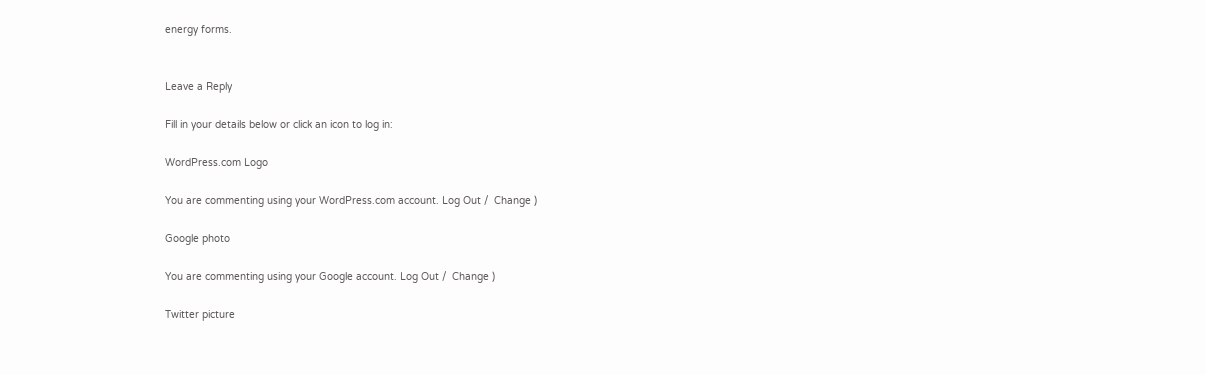energy forms.


Leave a Reply

Fill in your details below or click an icon to log in:

WordPress.com Logo

You are commenting using your WordPress.com account. Log Out /  Change )

Google photo

You are commenting using your Google account. Log Out /  Change )

Twitter picture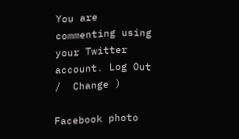You are commenting using your Twitter account. Log Out /  Change )

Facebook photo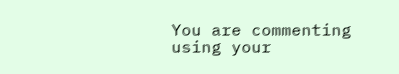You are commenting using your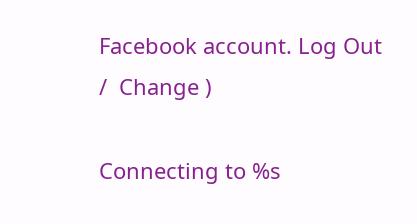Facebook account. Log Out /  Change )

Connecting to %s